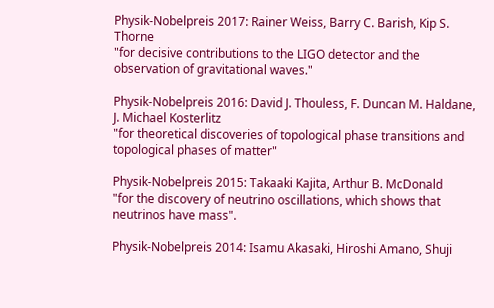Physik-Nobelpreis 2017: Rainer Weiss, Barry C. Barish, Kip S. Thorne
"for decisive contributions to the LIGO detector and the observation of gravitational waves."

Physik-Nobelpreis 2016: David J. Thouless, F. Duncan M. Haldane, J. Michael Kosterlitz
"for theoretical discoveries of topological phase transitions and topological phases of matter"

Physik-Nobelpreis 2015: Takaaki Kajita, Arthur B. McDonald
"for the discovery of neutrino oscillations, which shows that neutrinos have mass".

Physik-Nobelpreis 2014: Isamu Akasaki, Hiroshi Amano, Shuji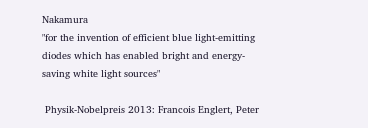Nakamura
"for the invention of efficient blue light-emitting diodes which has enabled bright and energy-saving white light sources"

 Physik-Nobelpreis 2013: Francois Englert, Peter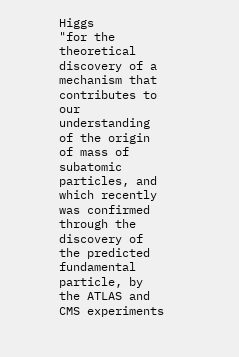Higgs
"for the theoretical discovery of a mechanism that contributes to our understanding of the origin of mass of subatomic particles, and which recently was confirmed through the discovery of the predicted fundamental particle, by the ATLAS and CMS experiments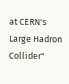at CERN's Large Hadron Collider"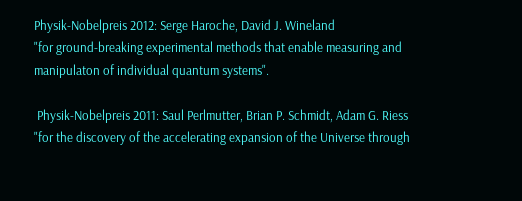Physik-Nobelpreis 2012: Serge Haroche, David J. Wineland
"for ground-breaking experimental methods that enable measuring and manipulaton of individual quantum systems".

 Physik-Nobelpreis 2011: Saul Perlmutter, Brian P. Schmidt, Adam G. Riess
"for the discovery of the accelerating expansion of the Universe through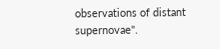observations of distant supernovae".